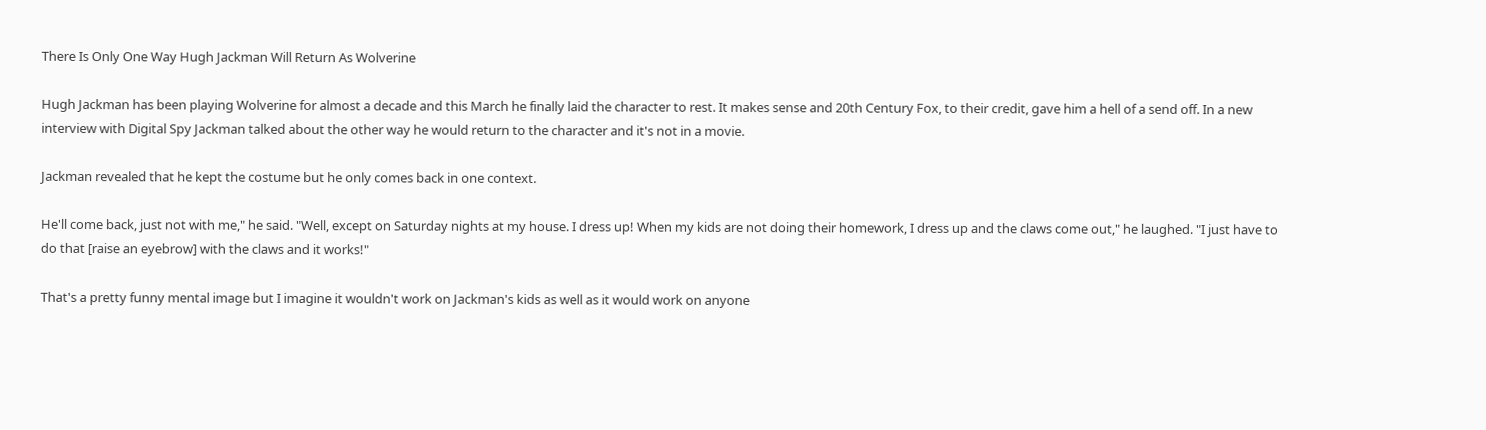There Is Only One Way Hugh Jackman Will Return As Wolverine

Hugh Jackman has been playing Wolverine for almost a decade and this March he finally laid the character to rest. It makes sense and 20th Century Fox, to their credit, gave him a hell of a send off. In a new interview with Digital Spy Jackman talked about the other way he would return to the character and it's not in a movie.

Jackman revealed that he kept the costume but he only comes back in one context.

He'll come back, just not with me," he said. "Well, except on Saturday nights at my house. I dress up! When my kids are not doing their homework, I dress up and the claws come out," he laughed. "I just have to do that [raise an eyebrow] with the claws and it works!"

That's a pretty funny mental image but I imagine it wouldn't work on Jackman's kids as well as it would work on anyone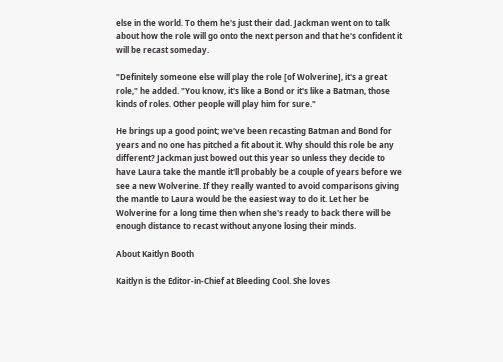else in the world. To them he's just their dad. Jackman went on to talk about how the role will go onto the next person and that he's confident it will be recast someday.

"Definitely someone else will play the role [of Wolverine], it's a great role," he added. "You know, it's like a Bond or it's like a Batman, those kinds of roles. Other people will play him for sure."

He brings up a good point; we've been recasting Batman and Bond for years and no one has pitched a fit about it. Why should this role be any different? Jackman just bowed out this year so unless they decide to have Laura take the mantle it'll probably be a couple of years before we see a new Wolverine. If they really wanted to avoid comparisons giving the mantle to Laura would be the easiest way to do it. Let her be Wolverine for a long time then when she's ready to back there will be enough distance to recast without anyone losing their minds.

About Kaitlyn Booth

Kaitlyn is the Editor-in-Chief at Bleeding Cool. She loves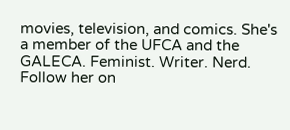movies, television, and comics. She's a member of the UFCA and the GALECA. Feminist. Writer. Nerd. Follow her on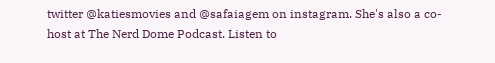twitter @katiesmovies and @safaiagem on instagram. She's also a co-host at The Nerd Dome Podcast. Listen to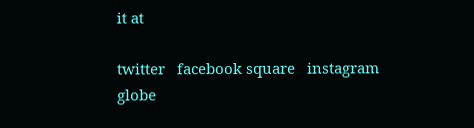it at

twitter   facebook square   instagram   globe